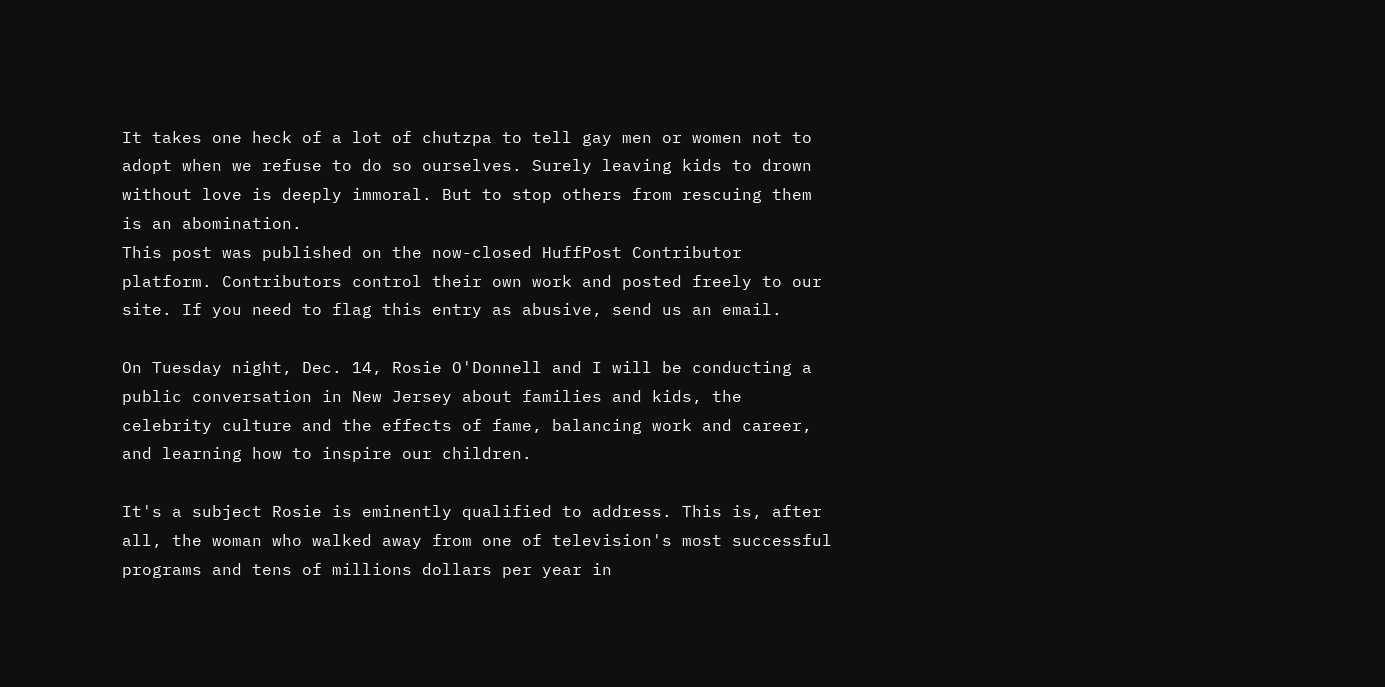It takes one heck of a lot of chutzpa to tell gay men or women not to adopt when we refuse to do so ourselves. Surely leaving kids to drown without love is deeply immoral. But to stop others from rescuing them is an abomination.
This post was published on the now-closed HuffPost Contributor platform. Contributors control their own work and posted freely to our site. If you need to flag this entry as abusive, send us an email.

On Tuesday night, Dec. 14, Rosie O'Donnell and I will be conducting a public conversation in New Jersey about families and kids, the celebrity culture and the effects of fame, balancing work and career, and learning how to inspire our children.

It's a subject Rosie is eminently qualified to address. This is, after all, the woman who walked away from one of television's most successful programs and tens of millions dollars per year in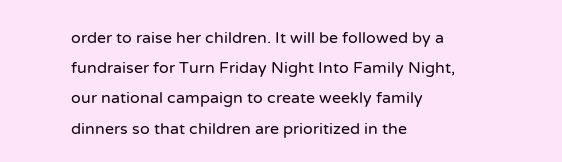order to raise her children. It will be followed by a fundraiser for Turn Friday Night Into Family Night, our national campaign to create weekly family dinners so that children are prioritized in the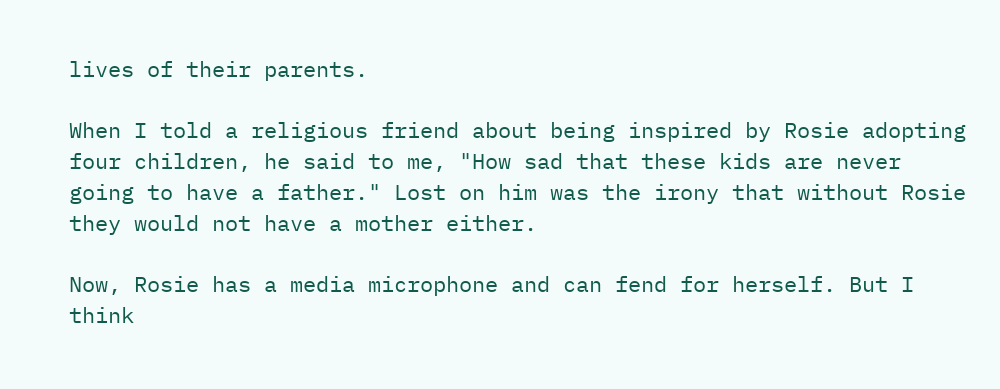lives of their parents.

When I told a religious friend about being inspired by Rosie adopting four children, he said to me, "How sad that these kids are never going to have a father." Lost on him was the irony that without Rosie they would not have a mother either.

Now, Rosie has a media microphone and can fend for herself. But I think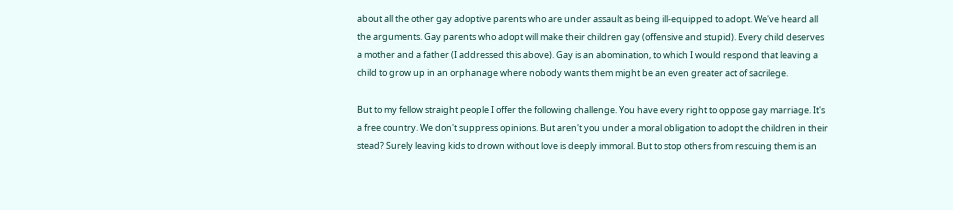about all the other gay adoptive parents who are under assault as being ill-equipped to adopt. We've heard all the arguments. Gay parents who adopt will make their children gay (offensive and stupid). Every child deserves a mother and a father (I addressed this above). Gay is an abomination, to which I would respond that leaving a child to grow up in an orphanage where nobody wants them might be an even greater act of sacrilege.

But to my fellow straight people I offer the following challenge. You have every right to oppose gay marriage. It's a free country. We don't suppress opinions. But aren't you under a moral obligation to adopt the children in their stead? Surely leaving kids to drown without love is deeply immoral. But to stop others from rescuing them is an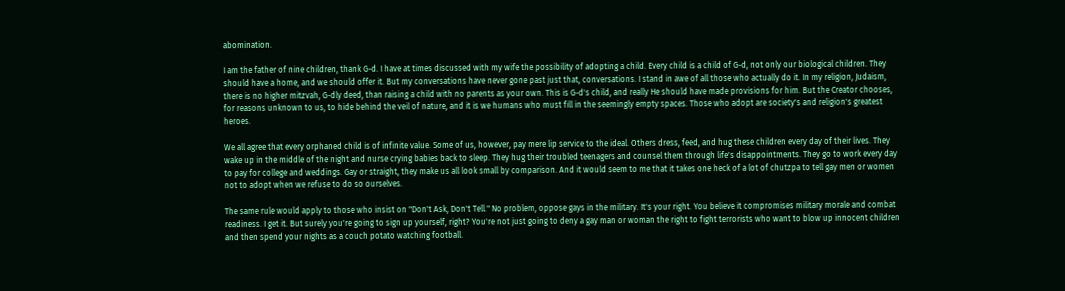abomination.

I am the father of nine children, thank G-d. I have at times discussed with my wife the possibility of adopting a child. Every child is a child of G-d, not only our biological children. They should have a home, and we should offer it. But my conversations have never gone past just that, conversations. I stand in awe of all those who actually do it. In my religion, Judaism, there is no higher mitzvah, G-dly deed, than raising a child with no parents as your own. This is G-d's child, and really He should have made provisions for him. But the Creator chooses, for reasons unknown to us, to hide behind the veil of nature, and it is we humans who must fill in the seemingly empty spaces. Those who adopt are society's and religion's greatest heroes.

We all agree that every orphaned child is of infinite value. Some of us, however, pay mere lip service to the ideal. Others dress, feed, and hug these children every day of their lives. They wake up in the middle of the night and nurse crying babies back to sleep. They hug their troubled teenagers and counsel them through life's disappointments. They go to work every day to pay for college and weddings. Gay or straight, they make us all look small by comparison. And it would seem to me that it takes one heck of a lot of chutzpa to tell gay men or women not to adopt when we refuse to do so ourselves.

The same rule would apply to those who insist on "Don't Ask, Don't Tell." No problem, oppose gays in the military. It's your right. You believe it compromises military morale and combat readiness. I get it. But surely you're going to sign up yourself, right? You're not just going to deny a gay man or woman the right to fight terrorists who want to blow up innocent children and then spend your nights as a couch potato watching football.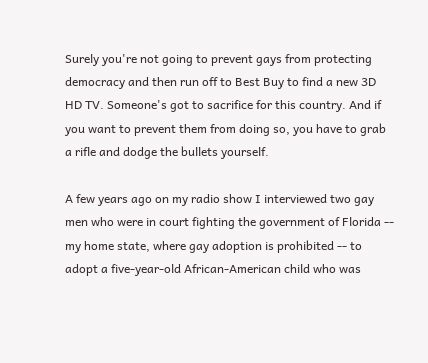Surely you're not going to prevent gays from protecting democracy and then run off to Best Buy to find a new 3D HD TV. Someone's got to sacrifice for this country. And if you want to prevent them from doing so, you have to grab a rifle and dodge the bullets yourself.

A few years ago on my radio show I interviewed two gay men who were in court fighting the government of Florida -- my home state, where gay adoption is prohibited -- to adopt a five-year-old African-American child who was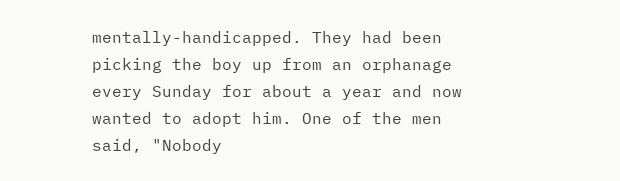mentally-handicapped. They had been picking the boy up from an orphanage every Sunday for about a year and now wanted to adopt him. One of the men said, "Nobody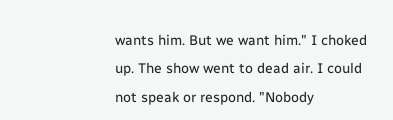wants him. But we want him." I choked up. The show went to dead air. I could not speak or respond. "Nobody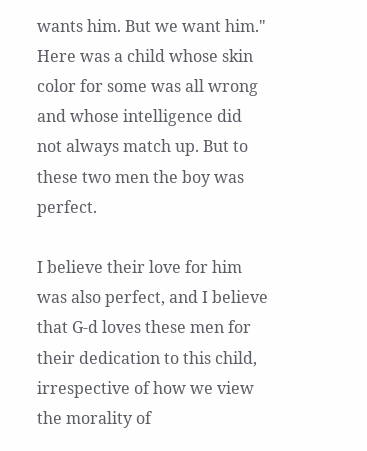wants him. But we want him." Here was a child whose skin color for some was all wrong and whose intelligence did not always match up. But to these two men the boy was perfect.

I believe their love for him was also perfect, and I believe that G-d loves these men for their dedication to this child, irrespective of how we view the morality of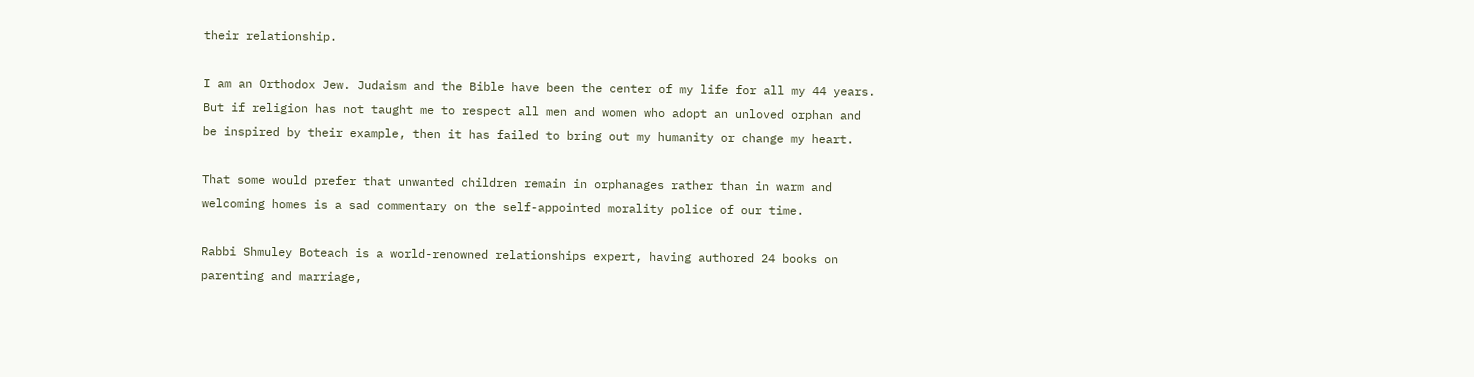their relationship.

I am an Orthodox Jew. Judaism and the Bible have been the center of my life for all my 44 years. But if religion has not taught me to respect all men and women who adopt an unloved orphan and be inspired by their example, then it has failed to bring out my humanity or change my heart.

That some would prefer that unwanted children remain in orphanages rather than in warm and welcoming homes is a sad commentary on the self-appointed morality police of our time.

Rabbi Shmuley Boteach is a world-renowned relationships expert, having authored 24 books on parenting and marriage,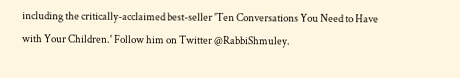including the critically-acclaimed best-seller 'Ten Conversations You Need to Have with Your Children.' Follow him on Twitter @RabbiShmuley.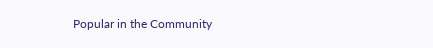Popular in the Community